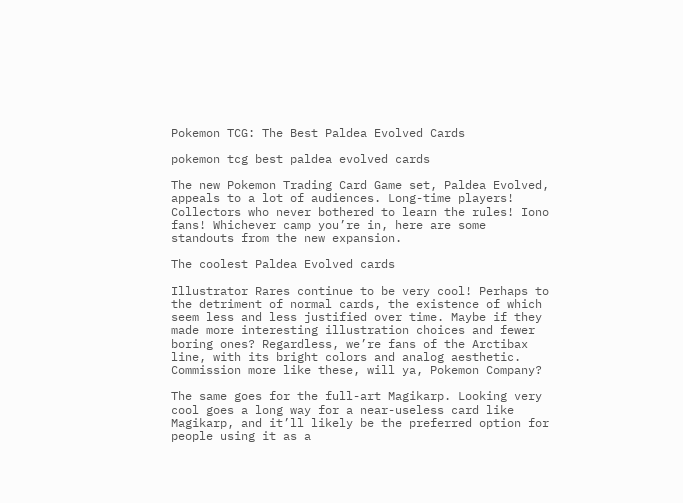Pokemon TCG: The Best Paldea Evolved Cards

pokemon tcg best paldea evolved cards

The new Pokemon Trading Card Game set, Paldea Evolved, appeals to a lot of audiences. Long-time players! Collectors who never bothered to learn the rules! Iono fans! Whichever camp you’re in, here are some standouts from the new expansion.

The coolest Paldea Evolved cards

Illustrator Rares continue to be very cool! Perhaps to the detriment of normal cards, the existence of which seem less and less justified over time. Maybe if they made more interesting illustration choices and fewer boring ones? Regardless, we’re fans of the Arctibax line, with its bright colors and analog aesthetic. Commission more like these, will ya, Pokemon Company?

The same goes for the full-art Magikarp. Looking very cool goes a long way for a near-useless card like Magikarp, and it’ll likely be the preferred option for people using it as a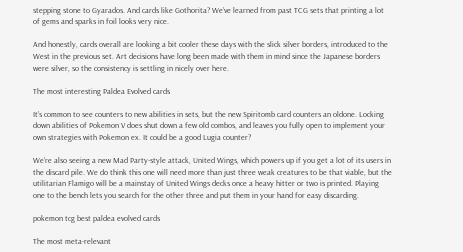stepping stone to Gyarados. And cards like Gothorita? We’ve learned from past TCG sets that printing a lot of gems and sparks in foil looks very nice.

And honestly, cards overall are looking a bit cooler these days with the slick silver borders, introduced to the West in the previous set. Art decisions have long been made with them in mind since the Japanese borders were silver, so the consistency is settling in nicely over here.

The most interesting Paldea Evolved cards

It’s common to see counters to new abilities in sets, but the new Spiritomb card counters an oldone. Locking down abilities of Pokemon V does shut down a few old combos, and leaves you fully open to implement your own strategies with Pokemon ex. It could be a good Lugia counter?

We’re also seeing a new Mad Party-style attack, United Wings, which powers up if you get a lot of its users in the discard pile. We do think this one will need more than just three weak creatures to be that viable, but the utilitarian Flamigo will be a mainstay of United Wings decks once a heavy hitter or two is printed. Playing one to the bench lets you search for the other three and put them in your hand for easy discarding.

pokemon tcg best paldea evolved cards

The most meta-relevant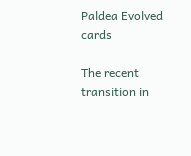Paldea Evolved cards

The recent transition in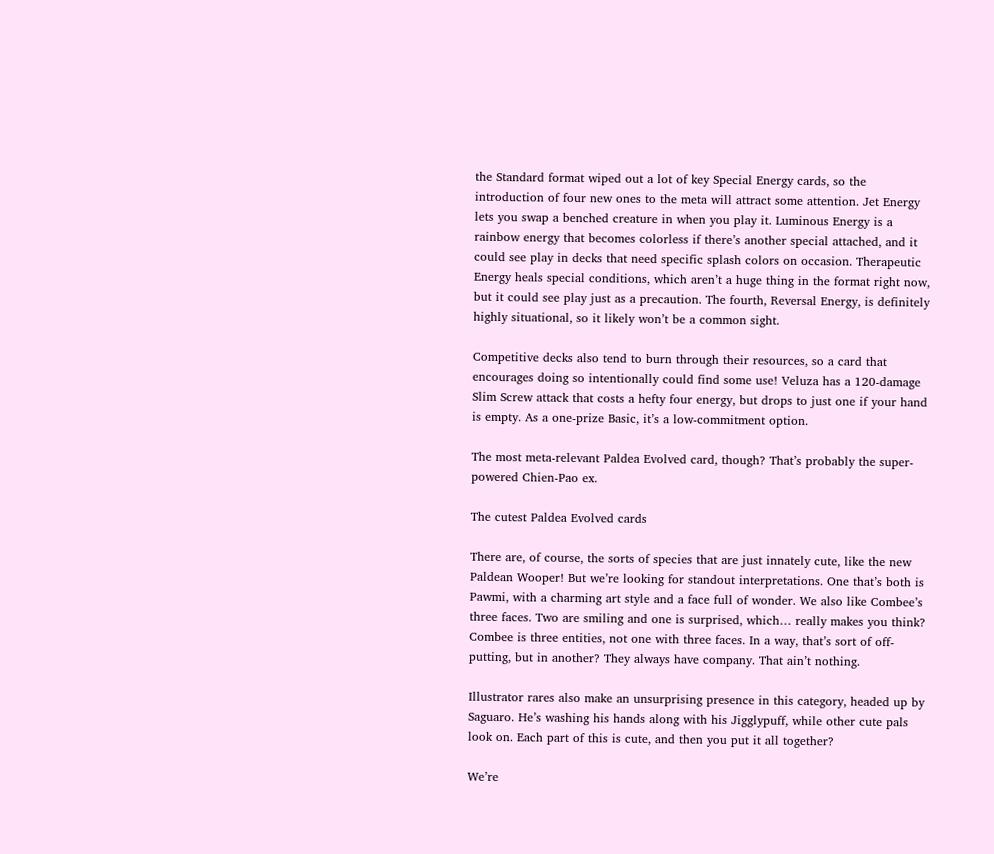the Standard format wiped out a lot of key Special Energy cards, so the introduction of four new ones to the meta will attract some attention. Jet Energy lets you swap a benched creature in when you play it. Luminous Energy is a rainbow energy that becomes colorless if there’s another special attached, and it could see play in decks that need specific splash colors on occasion. Therapeutic Energy heals special conditions, which aren’t a huge thing in the format right now, but it could see play just as a precaution. The fourth, Reversal Energy, is definitely highly situational, so it likely won’t be a common sight.

Competitive decks also tend to burn through their resources, so a card that encourages doing so intentionally could find some use! Veluza has a 120-damage Slim Screw attack that costs a hefty four energy, but drops to just one if your hand is empty. As a one-prize Basic, it’s a low-commitment option.

The most meta-relevant Paldea Evolved card, though? That’s probably the super-powered Chien-Pao ex.

The cutest Paldea Evolved cards

There are, of course, the sorts of species that are just innately cute, like the new Paldean Wooper! But we’re looking for standout interpretations. One that’s both is Pawmi, with a charming art style and a face full of wonder. We also like Combee’s three faces. Two are smiling and one is surprised, which… really makes you think? Combee is three entities, not one with three faces. In a way, that’s sort of off-putting, but in another? They always have company. That ain’t nothing.

Illustrator rares also make an unsurprising presence in this category, headed up by Saguaro. He’s washing his hands along with his Jigglypuff, while other cute pals look on. Each part of this is cute, and then you put it all together?

We’re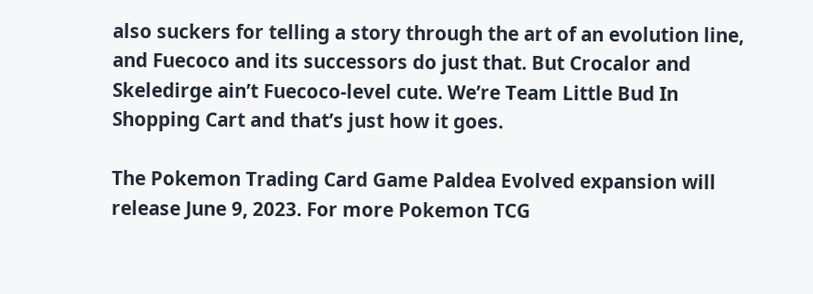also suckers for telling a story through the art of an evolution line, and Fuecoco and its successors do just that. But Crocalor and Skeledirge ain’t Fuecoco-level cute. We’re Team Little Bud In Shopping Cart and that’s just how it goes.

The Pokemon Trading Card Game Paldea Evolved expansion will release June 9, 2023. For more Pokemon TCG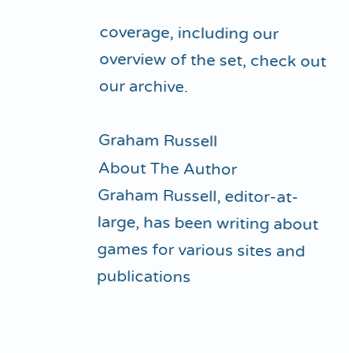coverage, including our overview of the set, check out our archive.

Graham Russell
About The Author
Graham Russell, editor-at-large, has been writing about games for various sites and publications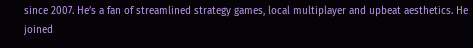since 2007. He’s a fan of streamlined strategy games, local multiplayer and upbeat aesthetics. He joined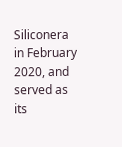Siliconera in February 2020, and served as its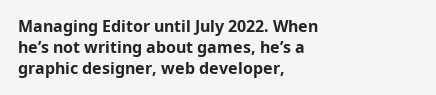Managing Editor until July 2022. When he’s not writing about games, he’s a graphic designer, web developer,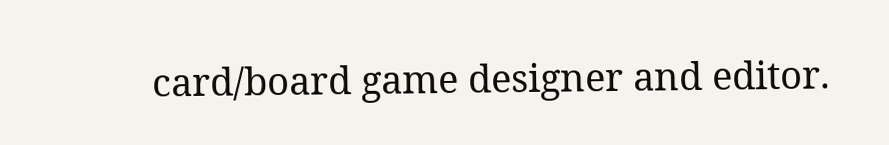card/board game designer and editor.